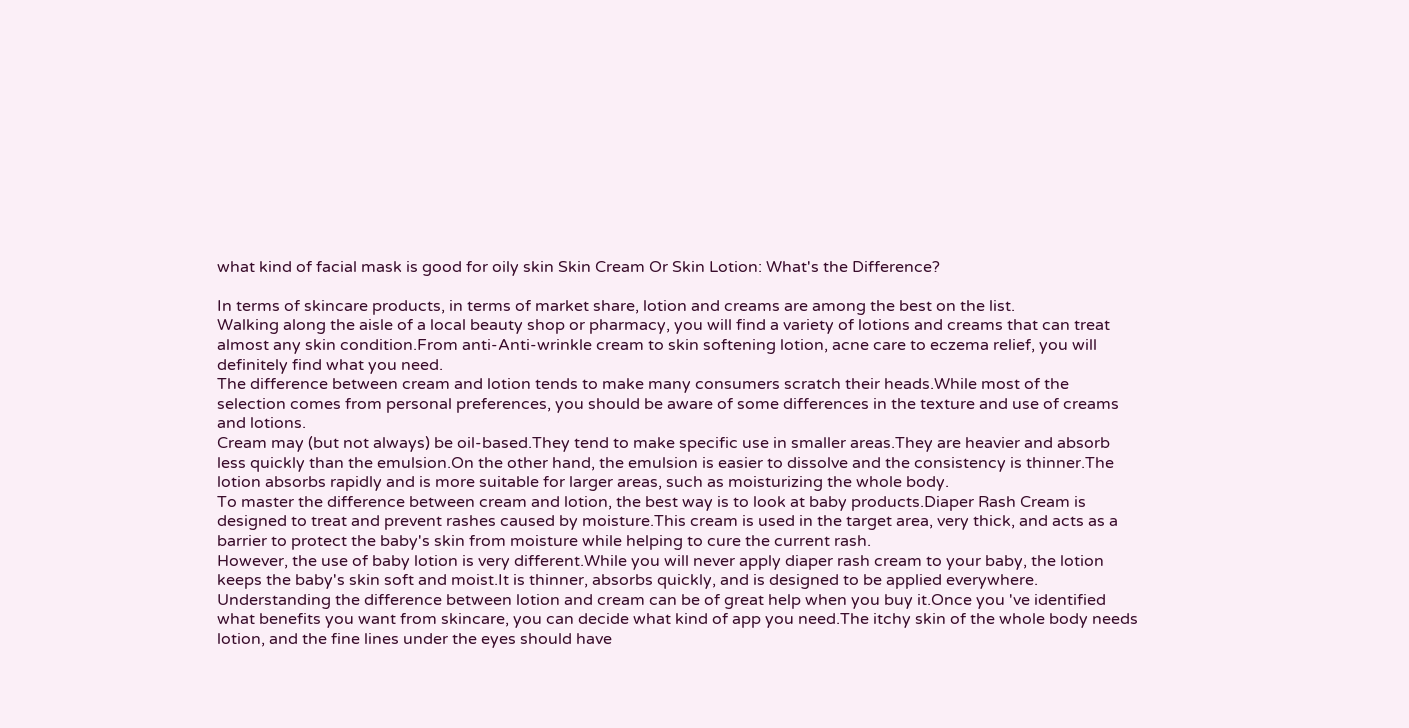what kind of facial mask is good for oily skin Skin Cream Or Skin Lotion: What's the Difference?

In terms of skincare products, in terms of market share, lotion and creams are among the best on the list.
Walking along the aisle of a local beauty shop or pharmacy, you will find a variety of lotions and creams that can treat almost any skin condition.From anti-Anti-wrinkle cream to skin softening lotion, acne care to eczema relief, you will definitely find what you need.
The difference between cream and lotion tends to make many consumers scratch their heads.While most of the selection comes from personal preferences, you should be aware of some differences in the texture and use of creams and lotions.
Cream may (but not always) be oil-based.They tend to make specific use in smaller areas.They are heavier and absorb less quickly than the emulsion.On the other hand, the emulsion is easier to dissolve and the consistency is thinner.The lotion absorbs rapidly and is more suitable for larger areas, such as moisturizing the whole body.
To master the difference between cream and lotion, the best way is to look at baby products.Diaper Rash Cream is designed to treat and prevent rashes caused by moisture.This cream is used in the target area, very thick, and acts as a barrier to protect the baby's skin from moisture while helping to cure the current rash.
However, the use of baby lotion is very different.While you will never apply diaper rash cream to your baby, the lotion keeps the baby's skin soft and moist.It is thinner, absorbs quickly, and is designed to be applied everywhere.
Understanding the difference between lotion and cream can be of great help when you buy it.Once you 've identified what benefits you want from skincare, you can decide what kind of app you need.The itchy skin of the whole body needs lotion, and the fine lines under the eyes should have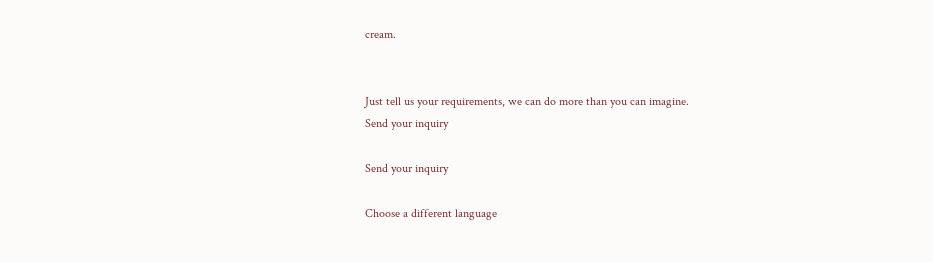cream.


Just tell us your requirements, we can do more than you can imagine.
Send your inquiry

Send your inquiry

Choose a different language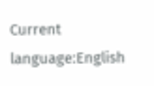Current language:English